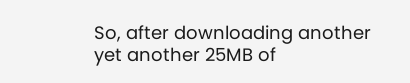So, after downloading another yet another 25MB of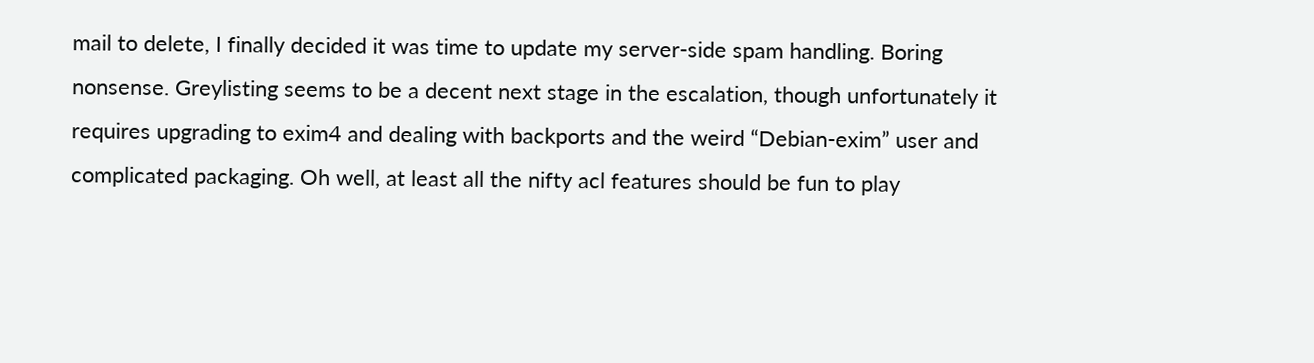mail to delete, I finally decided it was time to update my server-side spam handling. Boring nonsense. Greylisting seems to be a decent next stage in the escalation, though unfortunately it requires upgrading to exim4 and dealing with backports and the weird “Debian-exim” user and complicated packaging. Oh well, at least all the nifty acl features should be fun to play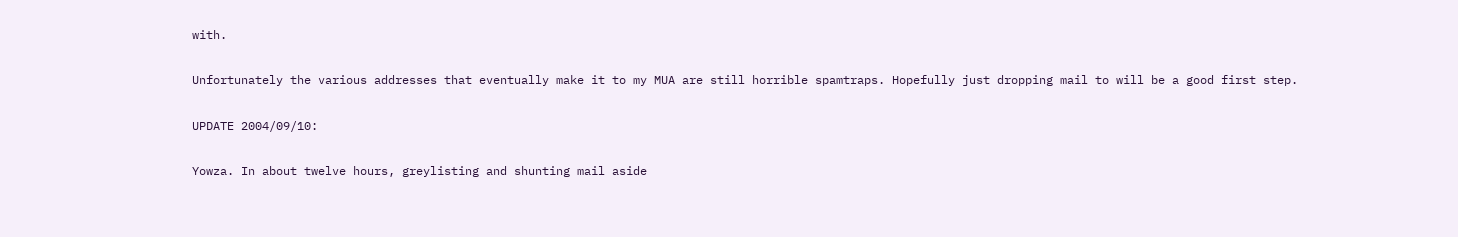with.

Unfortunately the various addresses that eventually make it to my MUA are still horrible spamtraps. Hopefully just dropping mail to will be a good first step.

UPDATE 2004/09/10:

Yowza. In about twelve hours, greylisting and shunting mail aside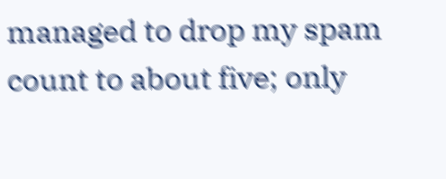managed to drop my spam count to about five; only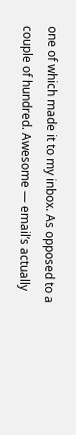one of which made it to my inbox. As opposed to a couple of hundred. Awesome — email’s actually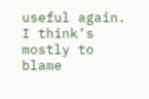useful again. I think’s mostly to blame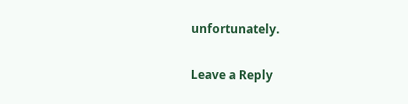unfortunately.

Leave a Reply